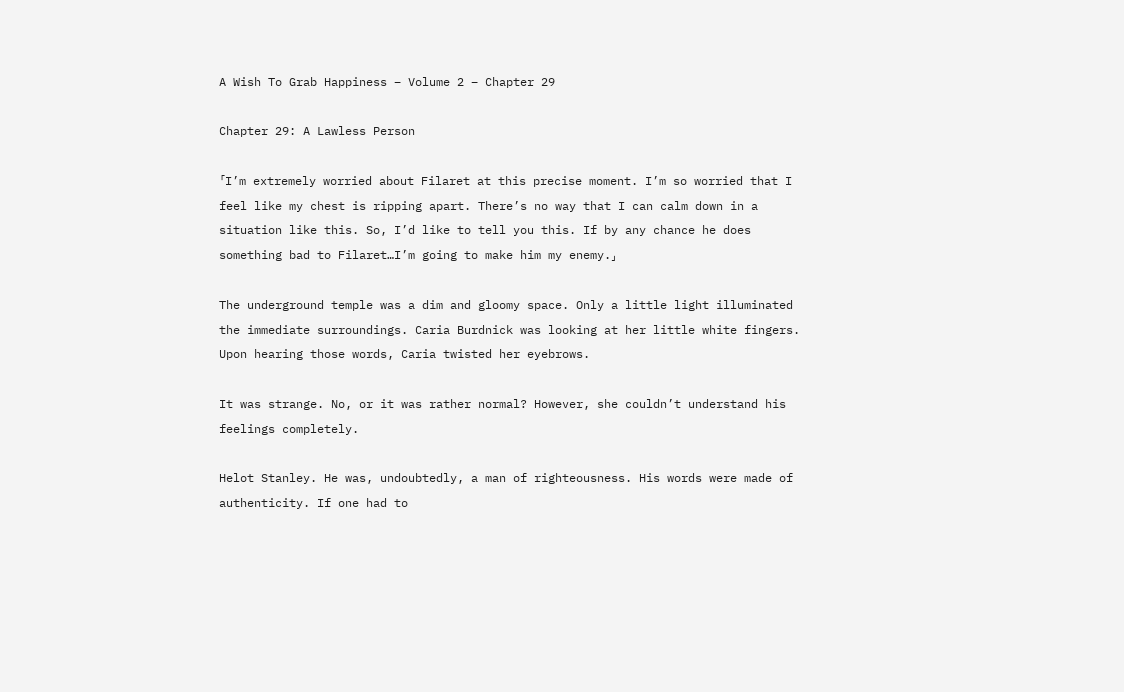A Wish To Grab Happiness – Volume 2 – Chapter 29

Chapter 29: A Lawless Person

「I’m extremely worried about Filaret at this precise moment. I’m so worried that I feel like my chest is ripping apart. There’s no way that I can calm down in a situation like this. So, I’d like to tell you this. If by any chance he does something bad to Filaret…I’m going to make him my enemy.」

The underground temple was a dim and gloomy space. Only a little light illuminated the immediate surroundings. Caria Burdnick was looking at her little white fingers. Upon hearing those words, Caria twisted her eyebrows.

It was strange. No, or it was rather normal? However, she couldn’t understand his feelings completely.

Helot Stanley. He was, undoubtedly, a man of righteousness. His words were made of authenticity. If one had to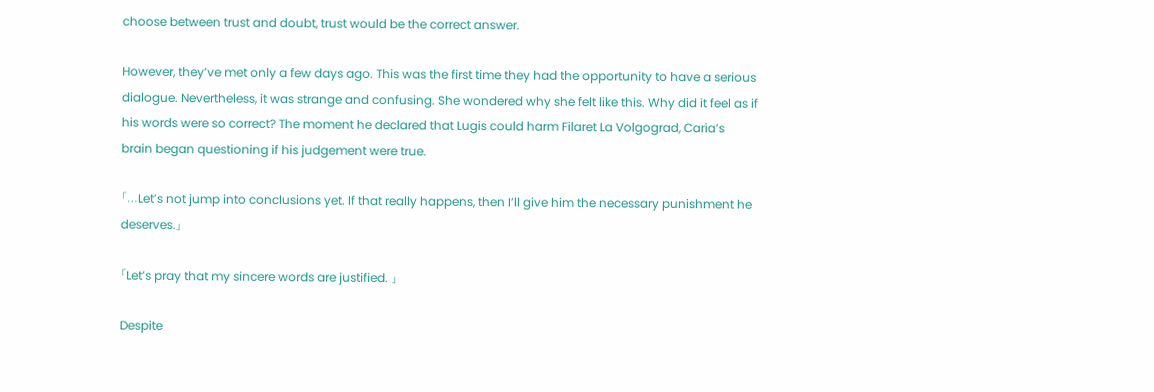choose between trust and doubt, trust would be the correct answer.

However, they’ve met only a few days ago. This was the first time they had the opportunity to have a serious dialogue. Nevertheless, it was strange and confusing. She wondered why she felt like this. Why did it feel as if his words were so correct? The moment he declared that Lugis could harm Filaret La Volgograd, Caria’s brain began questioning if his judgement were true.

「…Let’s not jump into conclusions yet. If that really happens, then I’ll give him the necessary punishment he deserves.」

「Let’s pray that my sincere words are justified. 」

Despite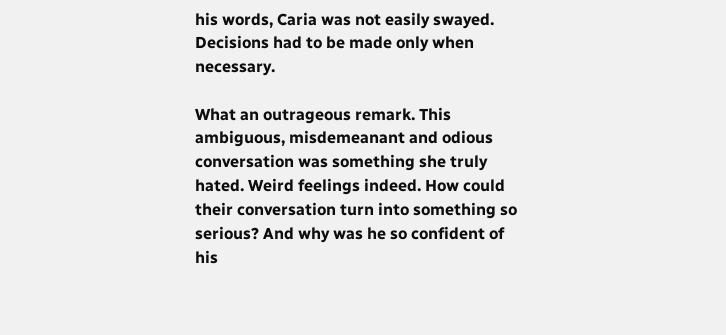his words, Caria was not easily swayed. Decisions had to be made only when necessary.

What an outrageous remark. This ambiguous, misdemeanant and odious conversation was something she truly hated. Weird feelings indeed. How could their conversation turn into something so serious? And why was he so confident of his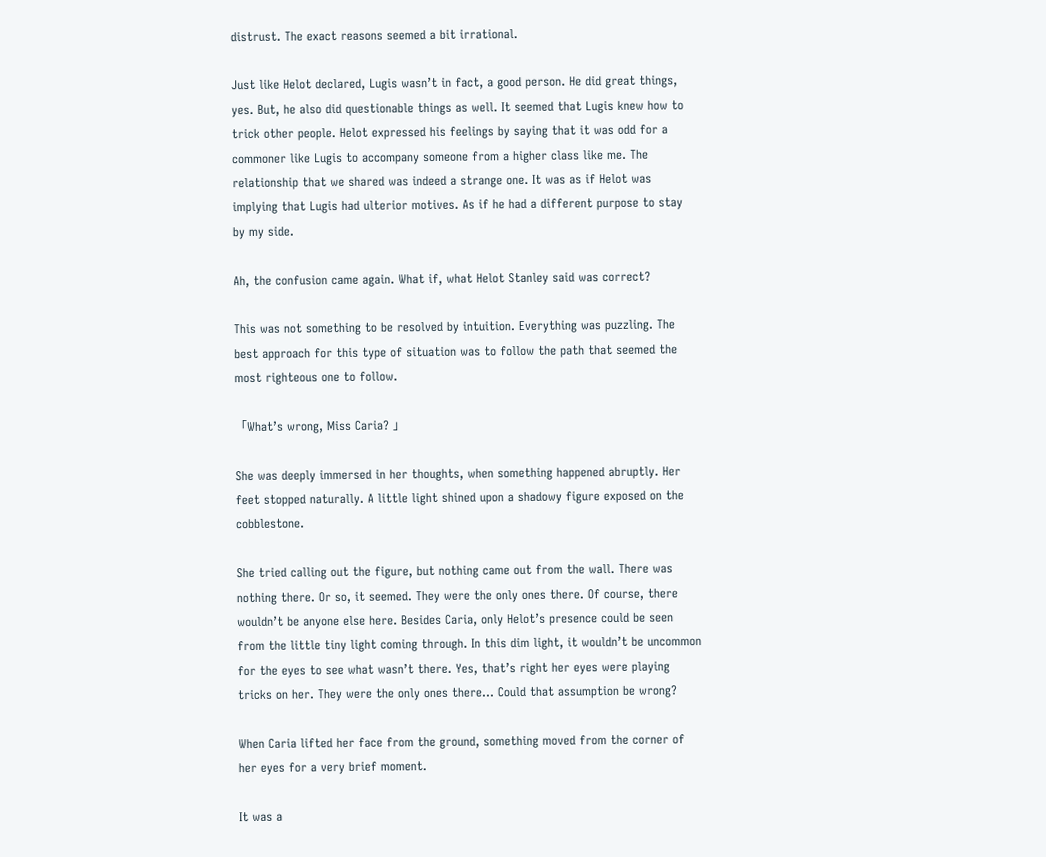distrust. The exact reasons seemed a bit irrational.

Just like Helot declared, Lugis wasn’t in fact, a good person. He did great things, yes. But, he also did questionable things as well. It seemed that Lugis knew how to trick other people. Helot expressed his feelings by saying that it was odd for a commoner like Lugis to accompany someone from a higher class like me. The relationship that we shared was indeed a strange one. It was as if Helot was implying that Lugis had ulterior motives. As if he had a different purpose to stay by my side.

Ah, the confusion came again. What if, what Helot Stanley said was correct?

This was not something to be resolved by intuition. Everything was puzzling. The best approach for this type of situation was to follow the path that seemed the most righteous one to follow.

「What’s wrong, Miss Caria? 」

She was deeply immersed in her thoughts, when something happened abruptly. Her feet stopped naturally. A little light shined upon a shadowy figure exposed on the cobblestone.

She tried calling out the figure, but nothing came out from the wall. There was nothing there. Or so, it seemed. They were the only ones there. Of course, there wouldn’t be anyone else here. Besides Caria, only Helot’s presence could be seen from the little tiny light coming through. In this dim light, it wouldn’t be uncommon for the eyes to see what wasn’t there. Yes, that’s right her eyes were playing tricks on her. They were the only ones there… Could that assumption be wrong?

When Caria lifted her face from the ground, something moved from the corner of her eyes for a very brief moment.

It was a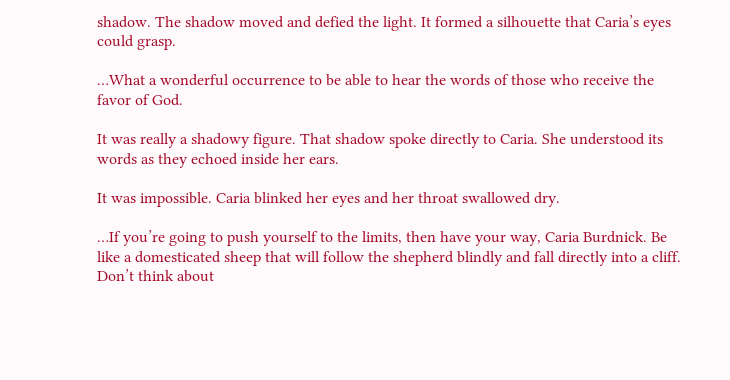shadow. The shadow moved and defied the light. It formed a silhouette that Caria’s eyes could grasp.

…What a wonderful occurrence to be able to hear the words of those who receive the favor of God.

It was really a shadowy figure. That shadow spoke directly to Caria. She understood its words as they echoed inside her ears.

It was impossible. Caria blinked her eyes and her throat swallowed dry.

…If you’re going to push yourself to the limits, then have your way, Caria Burdnick. Be like a domesticated sheep that will follow the shepherd blindly and fall directly into a cliff. Don’t think about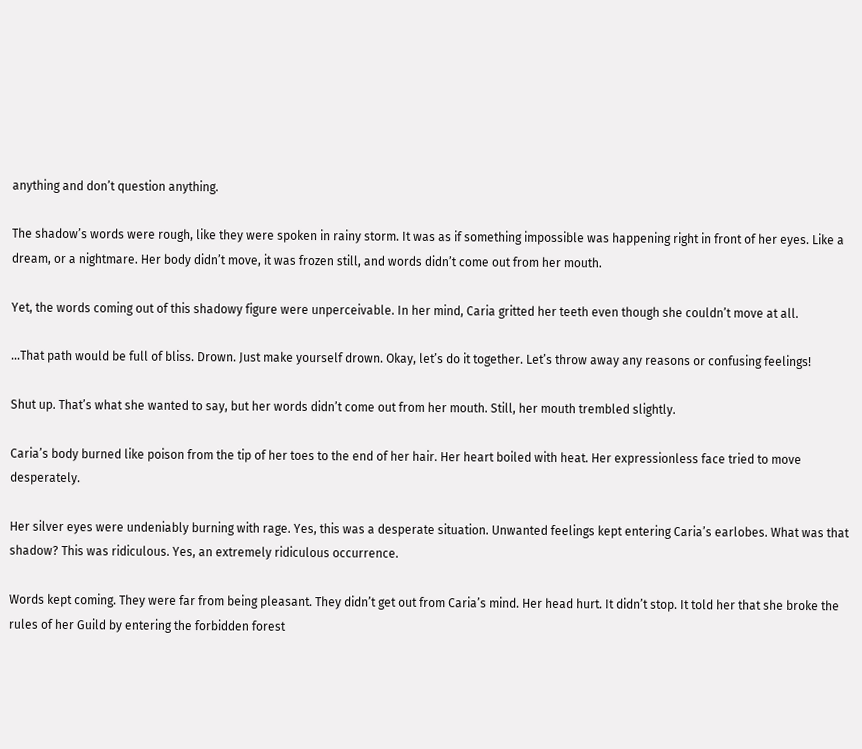anything and don’t question anything.

The shadow’s words were rough, like they were spoken in rainy storm. It was as if something impossible was happening right in front of her eyes. Like a dream, or a nightmare. Her body didn’t move, it was frozen still, and words didn’t come out from her mouth.

Yet, the words coming out of this shadowy figure were unperceivable. In her mind, Caria gritted her teeth even though she couldn’t move at all.

…That path would be full of bliss. Drown. Just make yourself drown. Okay, let’s do it together. Let’s throw away any reasons or confusing feelings!

Shut up. That’s what she wanted to say, but her words didn’t come out from her mouth. Still, her mouth trembled slightly.

Caria’s body burned like poison from the tip of her toes to the end of her hair. Her heart boiled with heat. Her expressionless face tried to move desperately.

Her silver eyes were undeniably burning with rage. Yes, this was a desperate situation. Unwanted feelings kept entering Caria’s earlobes. What was that shadow? This was ridiculous. Yes, an extremely ridiculous occurrence.

Words kept coming. They were far from being pleasant. They didn’t get out from Caria’s mind. Her head hurt. It didn’t stop. It told her that she broke the rules of her Guild by entering the forbidden forest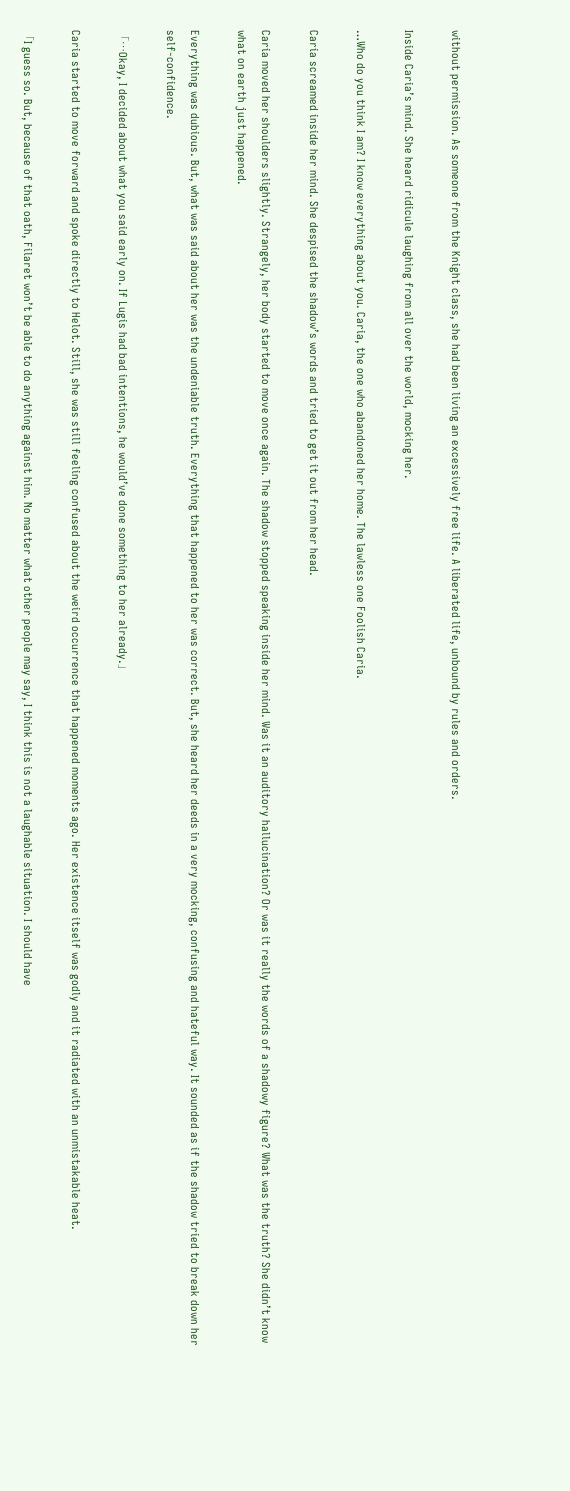without permission. As someone from the Knight class, she had been living an excessively free life. A liberated life, unbound by rules and orders.

Inside Caria’s mind. She heard ridicule laughing from all over the world, mocking her.

…Who do you think I am? I know everything about you. Caria, the one who abandoned her home. The lawless one Foolish Caria.

Caria screamed inside her mind. She despised the shadow’s words and tried to get it out from her head.

Caria moved her shoulders slightly. Strangely, her body started to move once again. The shadow stopped speaking inside her mind. Was it an auditory hallucination? Or was it really the words of a shadowy figure? What was the truth? She didn’t know what on earth just happened.

Everything was dubious. But, what was said about her was the undeniable truth. Everything that happened to her was correct. But, she heard her deeds in a very mocking, confusing and hateful way. It sounded as if the shadow tried to break down her self-confidence.

「…Okay, I decided about what you said early on. If Lugis had bad intentions, he would’ve done something to her already.」

Caria started to move forward and spoke directly to Helot. Still, she was still feeling confused about the weird occurrence that happened moments ago. Her existence itself was godly and it radiated with an unmistakable heat.

「I guess so. But, because of that oath, Filaret won’t be able to do anything against him. No matter what other people may say, I think this is not a laughable situation. I should have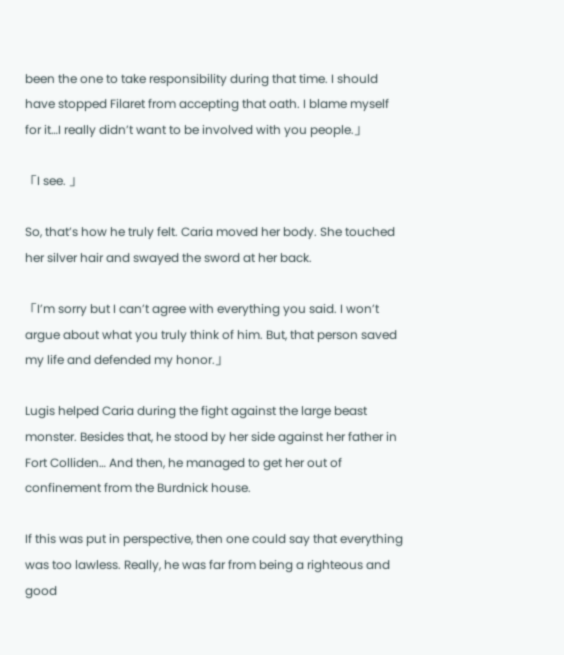been the one to take responsibility during that time. I should have stopped Filaret from accepting that oath. I blame myself for it…I really didn’t want to be involved with you people.」

「I see. 」

So, that’s how he truly felt. Caria moved her body. She touched her silver hair and swayed the sword at her back.

「I’m sorry but I can’t agree with everything you said. I won’t argue about what you truly think of him. But, that person saved my life and defended my honor.」

Lugis helped Caria during the fight against the large beast monster. Besides that, he stood by her side against her father in Fort Colliden… And then, he managed to get her out of confinement from the Burdnick house.

If this was put in perspective, then one could say that everything was too lawless. Really, he was far from being a righteous and good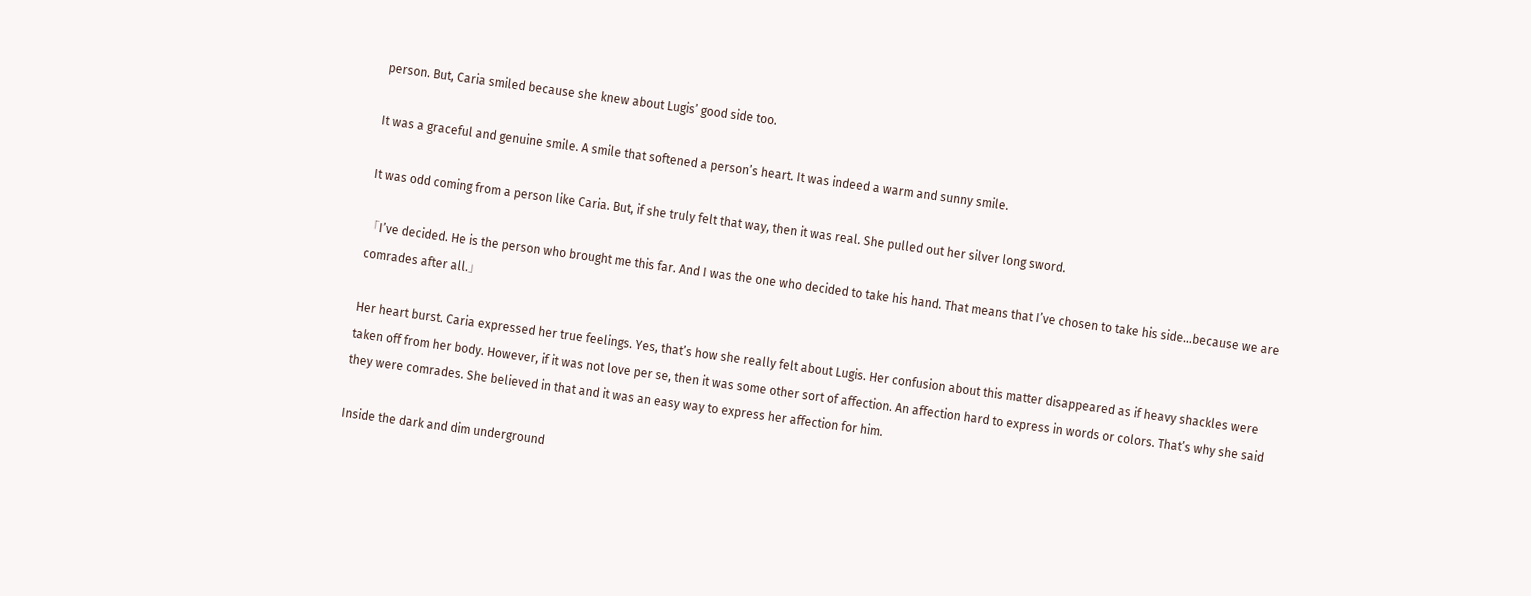person. But, Caria smiled because she knew about Lugis’ good side too.

It was a graceful and genuine smile. A smile that softened a person’s heart. It was indeed a warm and sunny smile.

It was odd coming from a person like Caria. But, if she truly felt that way, then it was real. She pulled out her silver long sword.

「I’ve decided. He is the person who brought me this far. And I was the one who decided to take his hand. That means that I’ve chosen to take his side…because we are comrades after all.」

Her heart burst. Caria expressed her true feelings. Yes, that’s how she really felt about Lugis. Her confusion about this matter disappeared as if heavy shackles were taken off from her body. However, if it was not love per se, then it was some other sort of affection. An affection hard to express in words or colors. That’s why she said they were comrades. She believed in that and it was an easy way to express her affection for him.

Inside the dark and dim underground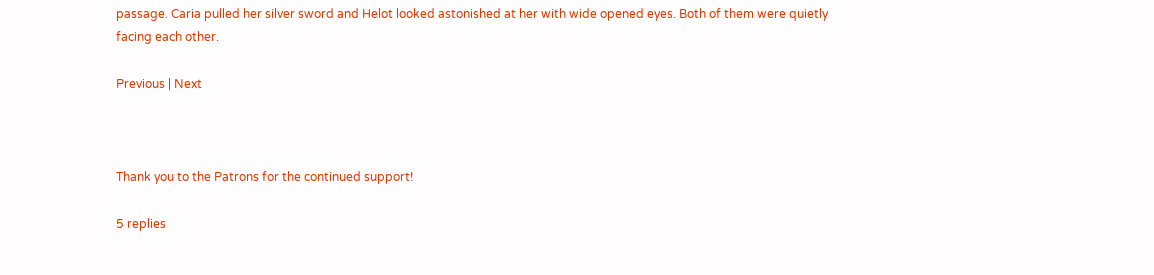passage. Caria pulled her silver sword and Helot looked astonished at her with wide opened eyes. Both of them were quietly facing each other.

Previous | Next



Thank you to the Patrons for the continued support!

5 replies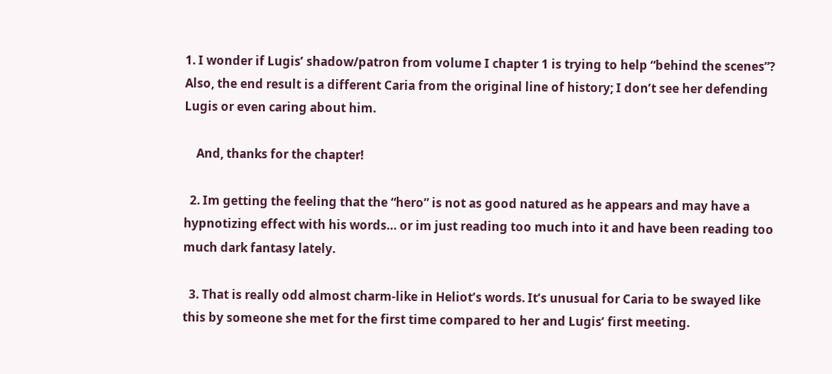1. I wonder if Lugis’ shadow/patron from volume I chapter 1 is trying to help “behind the scenes”? Also, the end result is a different Caria from the original line of history; I don’t see her defending Lugis or even caring about him.

    And, thanks for the chapter!

  2. Im getting the feeling that the “hero” is not as good natured as he appears and may have a hypnotizing effect with his words… or im just reading too much into it and have been reading too much dark fantasy lately.

  3. That is really odd almost charm-like in Heliot’s words. It’s unusual for Caria to be swayed like this by someone she met for the first time compared to her and Lugis’ first meeting.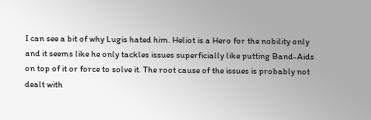I can see a bit of why Lugis hated him. Heliot is a Hero for the nobility only and it seems like he only tackles issues superficially like putting Band-Aids on top of it or force to solve it. The root cause of the issues is probably not dealt with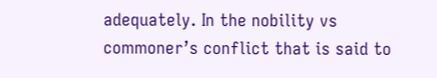adequately. In the nobility vs commoner’s conflict that is said to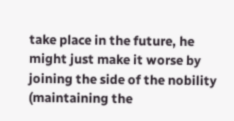take place in the future, he might just make it worse by joining the side of the nobility (maintaining the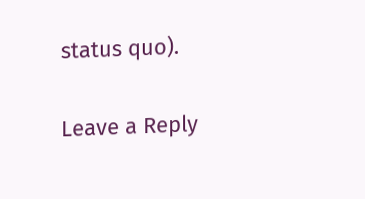status quo).

Leave a Reply